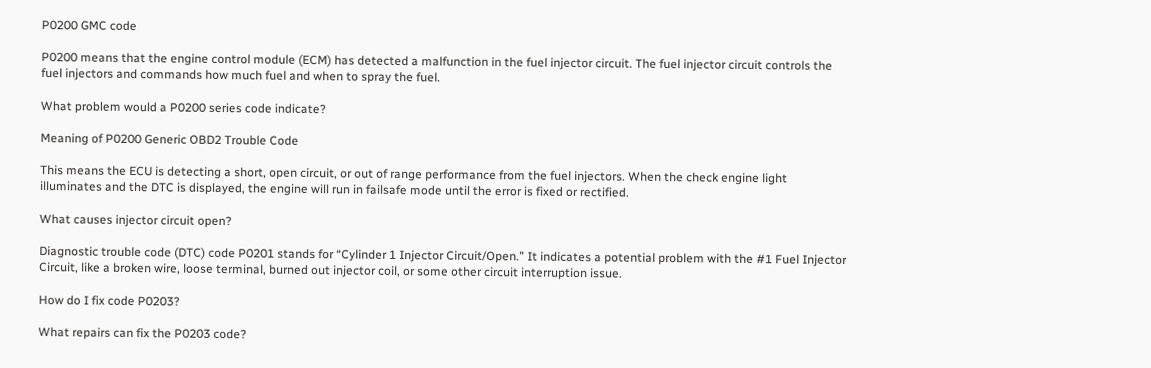P0200 GMC code

P0200 means that the engine control module (ECM) has detected a malfunction in the fuel injector circuit. The fuel injector circuit controls the fuel injectors and commands how much fuel and when to spray the fuel.

What problem would a P0200 series code indicate?

Meaning of P0200 Generic OBD2 Trouble Code

This means the ECU is detecting a short, open circuit, or out of range performance from the fuel injectors. When the check engine light illuminates and the DTC is displayed, the engine will run in failsafe mode until the error is fixed or rectified.

What causes injector circuit open?

Diagnostic trouble code (DTC) code P0201 stands for “Cylinder 1 Injector Circuit/Open.” It indicates a potential problem with the #1 Fuel Injector Circuit, like a broken wire, loose terminal, burned out injector coil, or some other circuit interruption issue.

How do I fix code P0203?

What repairs can fix the P0203 code?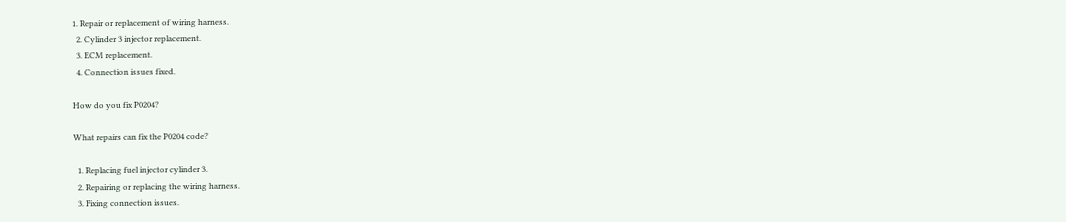1. Repair or replacement of wiring harness.
  2. Cylinder 3 injector replacement.
  3. ECM replacement.
  4. Connection issues fixed.

How do you fix P0204?

What repairs can fix the P0204 code?

  1. Replacing fuel injector cylinder 3.
  2. Repairing or replacing the wiring harness.
  3. Fixing connection issues.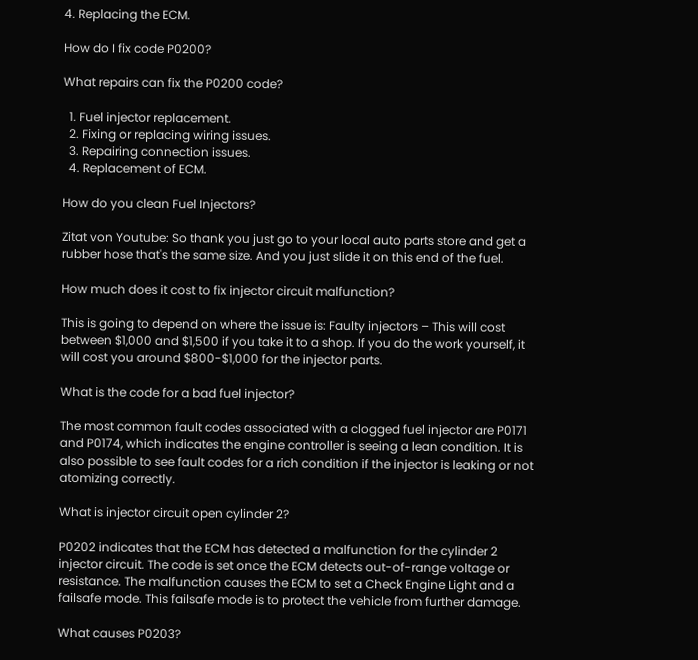4. Replacing the ECM.

How do I fix code P0200?

What repairs can fix the P0200 code?

  1. Fuel injector replacement.
  2. Fixing or replacing wiring issues.
  3. Repairing connection issues.
  4. Replacement of ECM.

How do you clean Fuel Injectors?

Zitat von Youtube: So thank you just go to your local auto parts store and get a rubber hose that's the same size. And you just slide it on this end of the fuel.

How much does it cost to fix injector circuit malfunction?

This is going to depend on where the issue is: Faulty injectors – This will cost between $1,000 and $1,500 if you take it to a shop. If you do the work yourself, it will cost you around $800-$1,000 for the injector parts.

What is the code for a bad fuel injector?

The most common fault codes associated with a clogged fuel injector are P0171 and P0174, which indicates the engine controller is seeing a lean condition. It is also possible to see fault codes for a rich condition if the injector is leaking or not atomizing correctly.

What is injector circuit open cylinder 2?

P0202 indicates that the ECM has detected a malfunction for the cylinder 2 injector circuit. The code is set once the ECM detects out-of-range voltage or resistance. The malfunction causes the ECM to set a Check Engine Light and a failsafe mode. This failsafe mode is to protect the vehicle from further damage.

What causes P0203?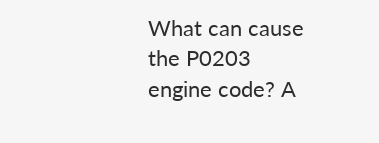What can cause the P0203 engine code? A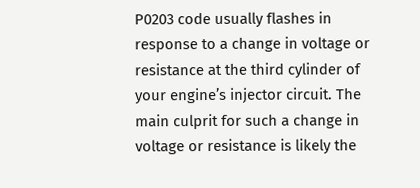P0203 code usually flashes in response to a change in voltage or resistance at the third cylinder of your engine’s injector circuit. The main culprit for such a change in voltage or resistance is likely the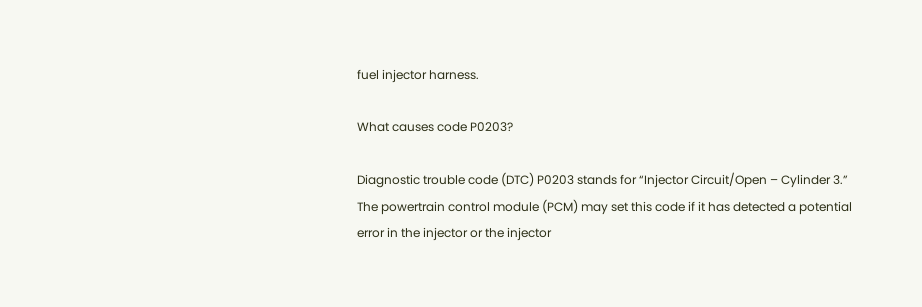fuel injector harness.

What causes code P0203?

Diagnostic trouble code (DTC) P0203 stands for “Injector Circuit/Open – Cylinder 3.” The powertrain control module (PCM) may set this code if it has detected a potential error in the injector or the injector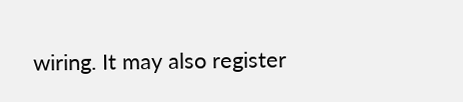wiring. It may also register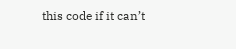this code if it can’t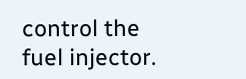control the fuel injector.